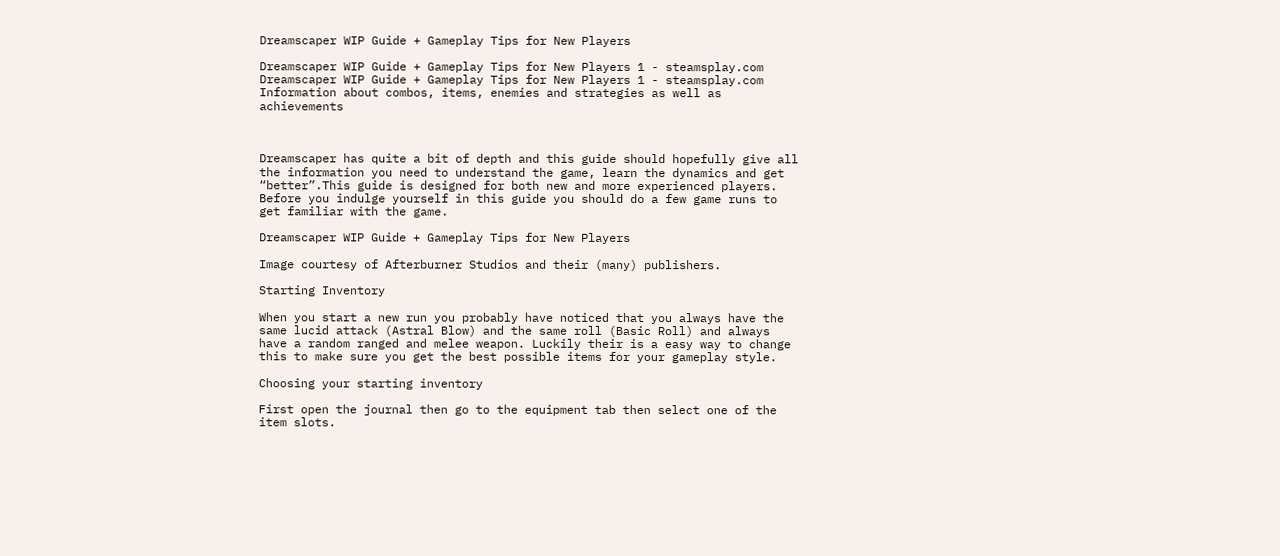Dreamscaper WIP Guide + Gameplay Tips for New Players

Dreamscaper WIP Guide + Gameplay Tips for New Players 1 - steamsplay.com
Dreamscaper WIP Guide + Gameplay Tips for New Players 1 - steamsplay.com
Information about combos, items, enemies and strategies as well as achievements



Dreamscaper has quite a bit of depth and this guide should hopefully give all the information you need to understand the game, learn the dynamics and get “better”.This guide is designed for both new and more experienced players. Before you indulge yourself in this guide you should do a few game runs to get familiar with the game.

Dreamscaper WIP Guide + Gameplay Tips for New Players

Image courtesy of Afterburner Studios and their (many) publishers.

Starting Inventory

When you start a new run you probably have noticed that you always have the same lucid attack (Astral Blow) and the same roll (Basic Roll) and always have a random ranged and melee weapon. Luckily their is a easy way to change this to make sure you get the best possible items for your gameplay style.

Choosing your starting inventory

First open the journal then go to the equipment tab then select one of the item slots.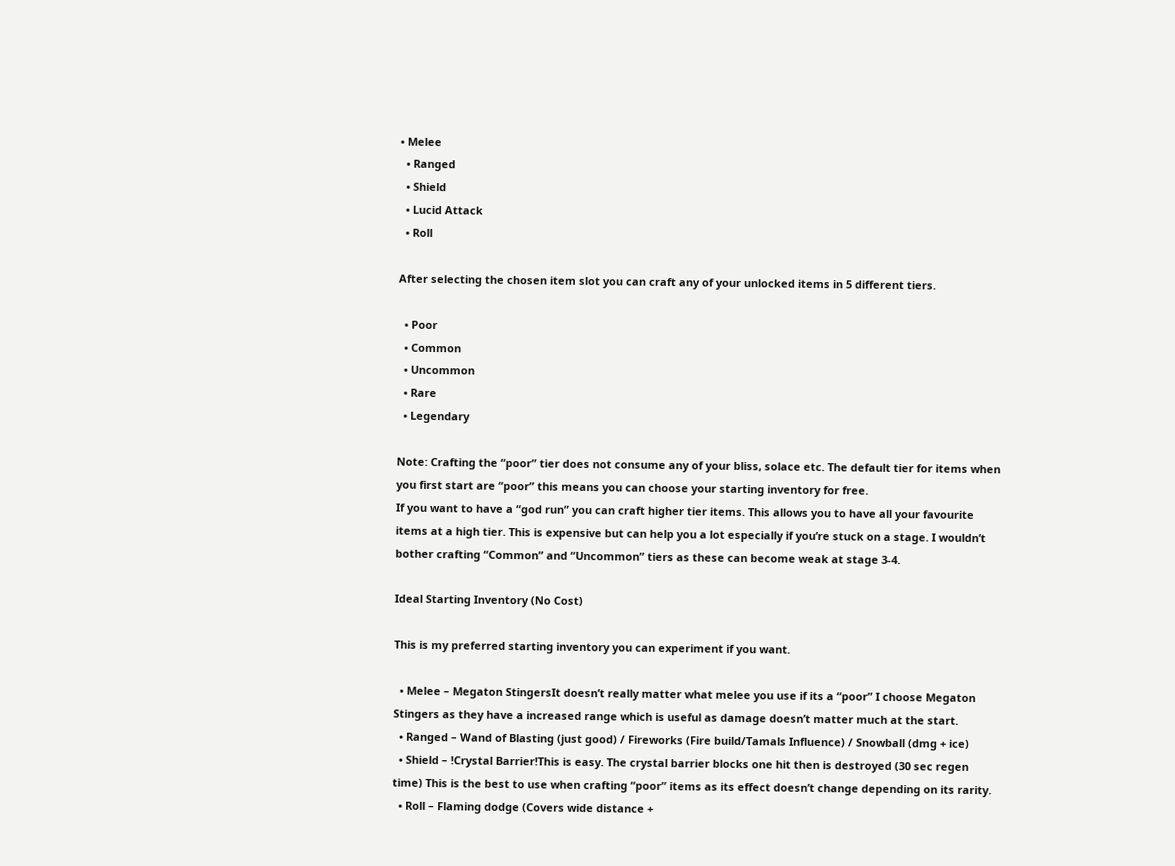• Melee
  • Ranged
  • Shield
  • Lucid Attack
  • Roll

After selecting the chosen item slot you can craft any of your unlocked items in 5 different tiers.

  • Poor
  • Common
  • Uncommon
  • Rare
  • Legendary

Note: Crafting the “poor” tier does not consume any of your bliss, solace etc. The default tier for items when you first start are “poor” this means you can choose your starting inventory for free.
If you want to have a “god run” you can craft higher tier items. This allows you to have all your favourite items at a high tier. This is expensive but can help you a lot especially if you’re stuck on a stage. I wouldn’t bother crafting “Common” and “Uncommon” tiers as these can become weak at stage 3-4.

Ideal Starting Inventory (No Cost)

This is my preferred starting inventory you can experiment if you want.

  • Melee – Megaton StingersIt doesn’t really matter what melee you use if its a “poor” I choose Megaton Stingers as they have a increased range which is useful as damage doesn’t matter much at the start.
  • Ranged – Wand of Blasting (just good) / Fireworks (Fire build/Tamals Influence) / Snowball (dmg + ice)
  • Shield – !Crystal Barrier!This is easy. The crystal barrier blocks one hit then is destroyed (30 sec regen time) This is the best to use when crafting “poor” items as its effect doesn’t change depending on its rarity.
  • Roll – Flaming dodge (Covers wide distance +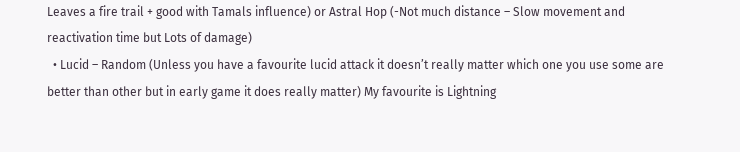Leaves a fire trail + good with Tamals influence) or Astral Hop (-Not much distance – Slow movement and reactivation time but Lots of damage)
  • Lucid – Random (Unless you have a favourite lucid attack it doesn’t really matter which one you use some are better than other but in early game it does really matter) My favourite is Lightning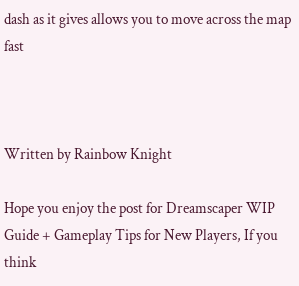dash as it gives allows you to move across the map fast



Written by Rainbow Knight

Hope you enjoy the post for Dreamscaper WIP Guide + Gameplay Tips for New Players, If you think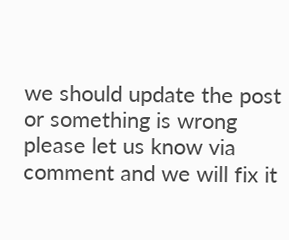we should update the post or something is wrong please let us know via comment and we will fix it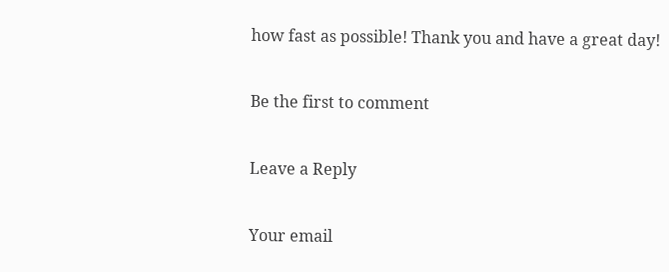how fast as possible! Thank you and have a great day!

Be the first to comment

Leave a Reply

Your email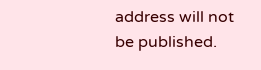address will not be published.